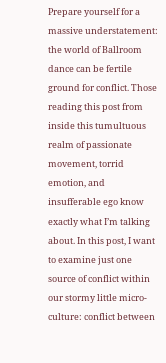Prepare yourself for a massive understatement: the world of Ballroom dance can be fertile ground for conflict. Those reading this post from inside this tumultuous realm of passionate movement, torrid emotion, and insufferable ego know exactly what I’m talking about. In this post, I want to examine just one source of conflict within our stormy little micro-culture: conflict between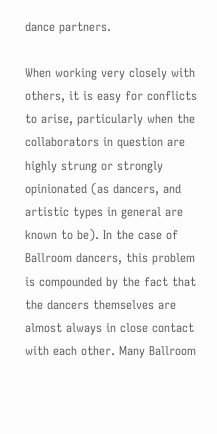dance partners.

When working very closely with others, it is easy for conflicts to arise, particularly when the collaborators in question are highly strung or strongly opinionated (as dancers, and artistic types in general are known to be). In the case of Ballroom dancers, this problem is compounded by the fact that the dancers themselves are almost always in close contact with each other. Many Ballroom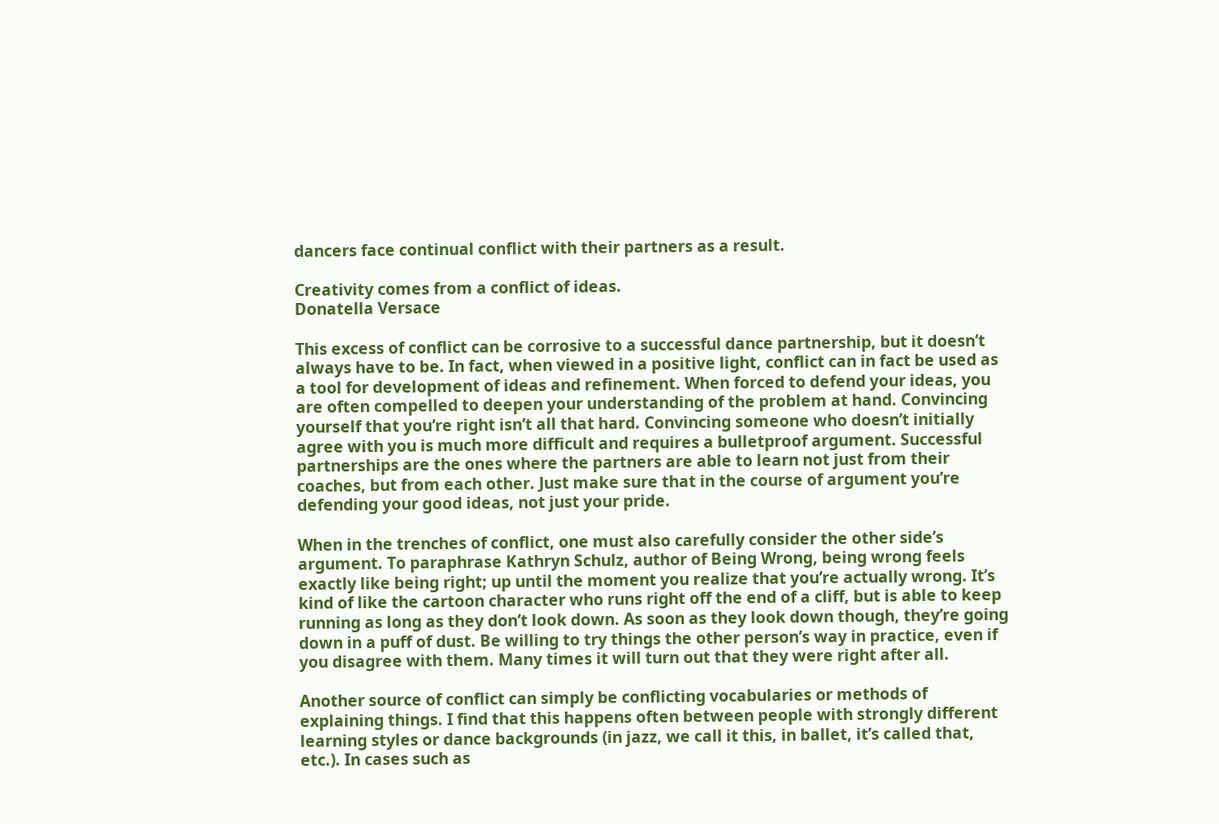dancers face continual conflict with their partners as a result.

Creativity comes from a conflict of ideas.
Donatella Versace

This excess of conflict can be corrosive to a successful dance partnership, but it doesn’t always have to be. In fact, when viewed in a positive light, conflict can in fact be used as a tool for development of ideas and refinement. When forced to defend your ideas, you are often compelled to deepen your understanding of the problem at hand. Convincing yourself that you’re right isn’t all that hard. Convincing someone who doesn’t initially agree with you is much more difficult and requires a bulletproof argument. Successful partnerships are the ones where the partners are able to learn not just from their coaches, but from each other. Just make sure that in the course of argument you’re defending your good ideas, not just your pride.

When in the trenches of conflict, one must also carefully consider the other side’s argument. To paraphrase Kathryn Schulz, author of Being Wrong, being wrong feels exactly like being right; up until the moment you realize that you’re actually wrong. It’s kind of like the cartoon character who runs right off the end of a cliff, but is able to keep running as long as they don’t look down. As soon as they look down though, they’re going down in a puff of dust. Be willing to try things the other person’s way in practice, even if you disagree with them. Many times it will turn out that they were right after all.

Another source of conflict can simply be conflicting vocabularies or methods of explaining things. I find that this happens often between people with strongly different learning styles or dance backgrounds (in jazz, we call it this, in ballet, it’s called that, etc.). In cases such as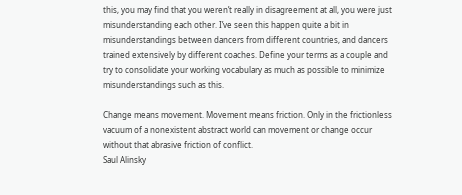this, you may find that you weren’t really in disagreement at all, you were just misunderstanding each other. I’ve seen this happen quite a bit in misunderstandings between dancers from different countries, and dancers trained extensively by different coaches. Define your terms as a couple and try to consolidate your working vocabulary as much as possible to minimize misunderstandings such as this.

Change means movement. Movement means friction. Only in the frictionless vacuum of a nonexistent abstract world can movement or change occur without that abrasive friction of conflict.
Saul Alinsky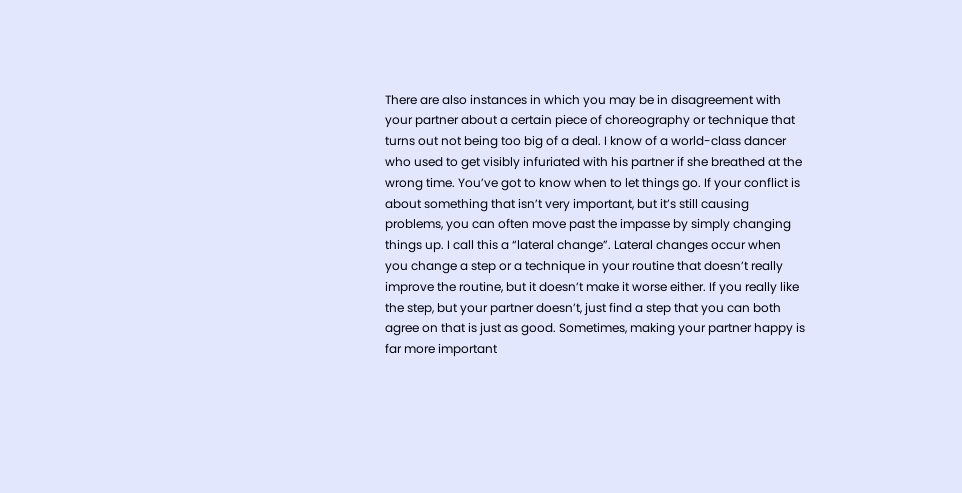There are also instances in which you may be in disagreement with your partner about a certain piece of choreography or technique that turns out not being too big of a deal. I know of a world-class dancer who used to get visibly infuriated with his partner if she breathed at the wrong time. You’ve got to know when to let things go. If your conflict is about something that isn’t very important, but it’s still causing problems, you can often move past the impasse by simply changing things up. I call this a “lateral change”. Lateral changes occur when you change a step or a technique in your routine that doesn’t really improve the routine, but it doesn’t make it worse either. If you really like the step, but your partner doesn’t, just find a step that you can both agree on that is just as good. Sometimes, making your partner happy is far more important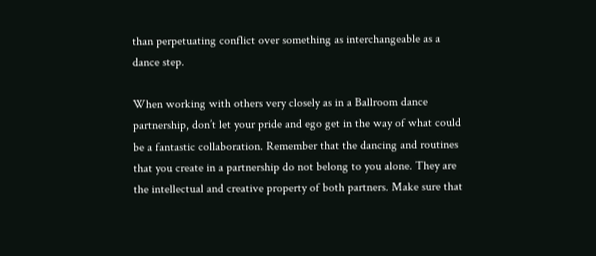than perpetuating conflict over something as interchangeable as a dance step.

When working with others very closely as in a Ballroom dance partnership, don’t let your pride and ego get in the way of what could be a fantastic collaboration. Remember that the dancing and routines that you create in a partnership do not belong to you alone. They are the intellectual and creative property of both partners. Make sure that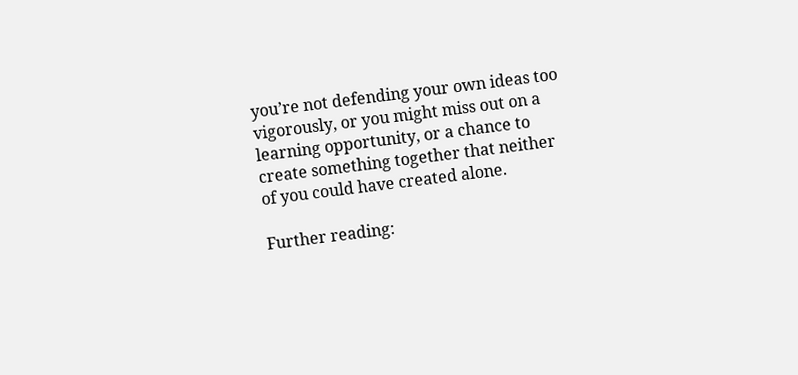you’re not defending your own ideas too vigorously, or you might miss out on a learning opportunity, or a chance to create something together that neither of you could have created alone.

Further reading: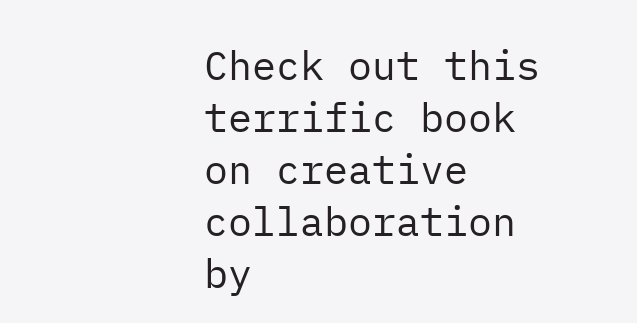Check out this terrific book on creative collaboration by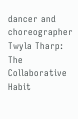dancer and choreographer Twyla Tharp: The Collaborative Habit